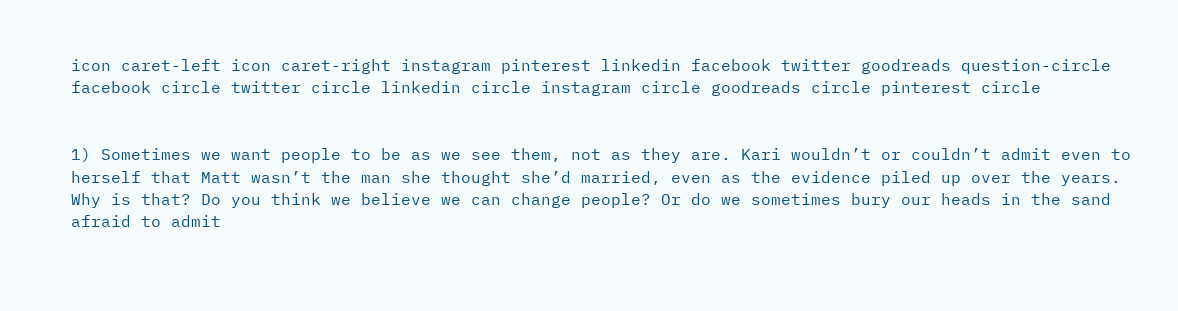icon caret-left icon caret-right instagram pinterest linkedin facebook twitter goodreads question-circle facebook circle twitter circle linkedin circle instagram circle goodreads circle pinterest circle


1) Sometimes we want people to be as we see them, not as they are. Kari wouldn’t or couldn’t admit even to herself that Matt wasn’t the man she thought she’d married, even as the evidence piled up over the years. Why is that? Do you think we believe we can change people? Or do we sometimes bury our heads in the sand afraid to admit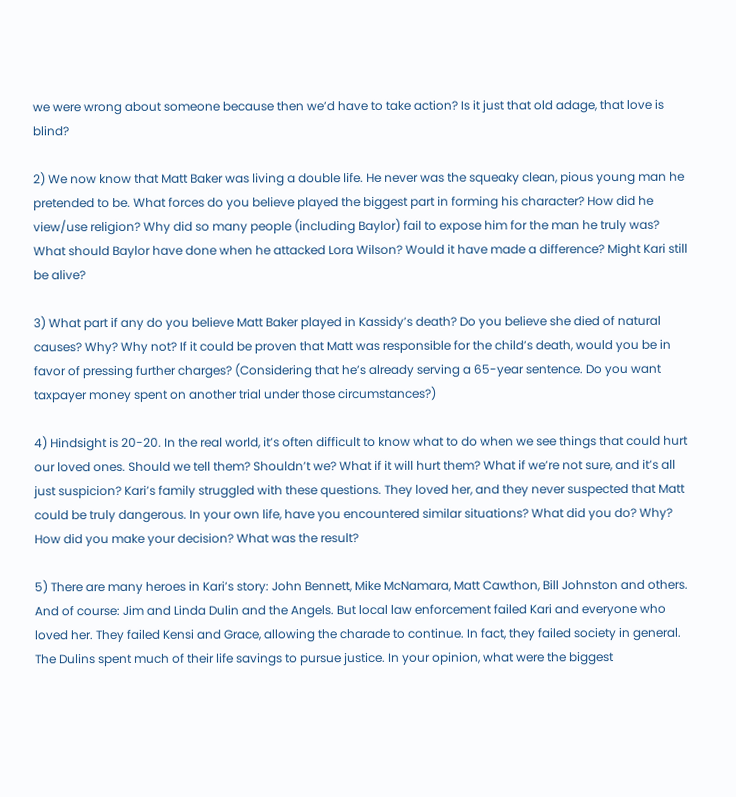we were wrong about someone because then we’d have to take action? Is it just that old adage, that love is blind?

2) We now know that Matt Baker was living a double life. He never was the squeaky clean, pious young man he pretended to be. What forces do you believe played the biggest part in forming his character? How did he view/use religion? Why did so many people (including Baylor) fail to expose him for the man he truly was? What should Baylor have done when he attacked Lora Wilson? Would it have made a difference? Might Kari still be alive?

3) What part if any do you believe Matt Baker played in Kassidy’s death? Do you believe she died of natural causes? Why? Why not? If it could be proven that Matt was responsible for the child’s death, would you be in favor of pressing further charges? (Considering that he’s already serving a 65-year sentence. Do you want taxpayer money spent on another trial under those circumstances?)

4) Hindsight is 20-20. In the real world, it’s often difficult to know what to do when we see things that could hurt our loved ones. Should we tell them? Shouldn’t we? What if it will hurt them? What if we’re not sure, and it’s all just suspicion? Kari’s family struggled with these questions. They loved her, and they never suspected that Matt could be truly dangerous. In your own life, have you encountered similar situations? What did you do? Why? How did you make your decision? What was the result?

5) There are many heroes in Kari’s story: John Bennett, Mike McNamara, Matt Cawthon, Bill Johnston and others. And of course: Jim and Linda Dulin and the Angels. But local law enforcement failed Kari and everyone who loved her. They failed Kensi and Grace, allowing the charade to continue. In fact, they failed society in general. The Dulins spent much of their life savings to pursue justice. In your opinion, what were the biggest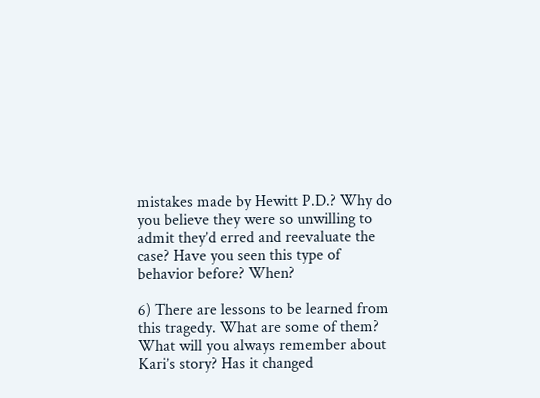mistakes made by Hewitt P.D.? Why do you believe they were so unwilling to admit they’d erred and reevaluate the case? Have you seen this type of behavior before? When?

6) There are lessons to be learned from this tragedy. What are some of them? What will you always remember about Kari’s story? Has it changed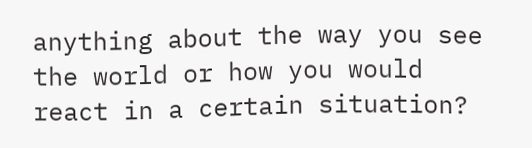anything about the way you see the world or how you would react in a certain situation?